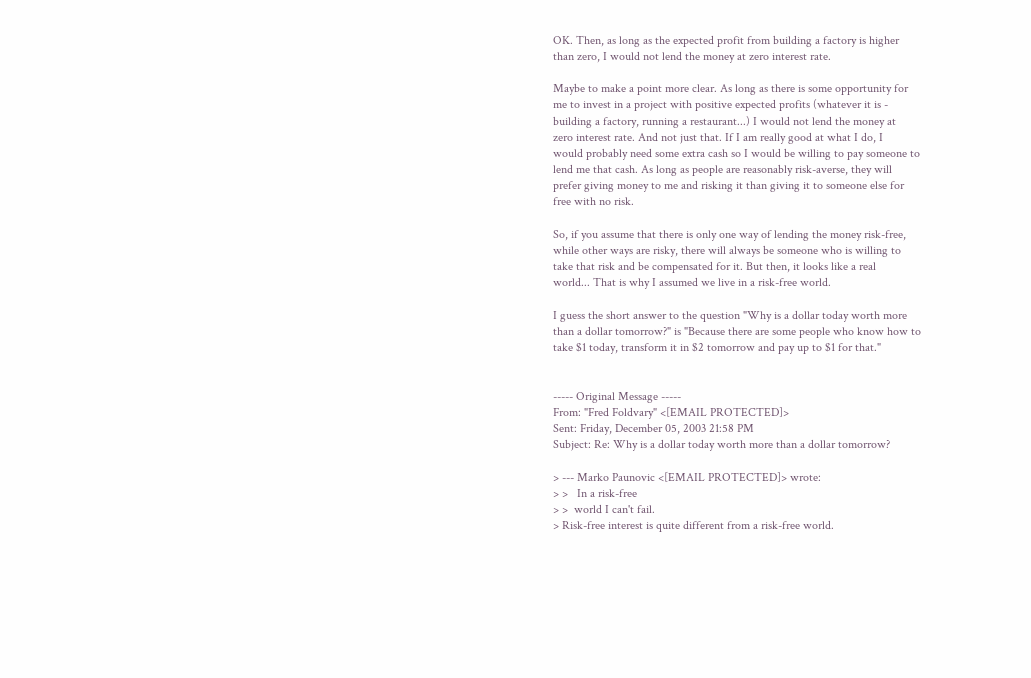OK. Then, as long as the expected profit from building a factory is higher
than zero, I would not lend the money at zero interest rate.

Maybe to make a point more clear. As long as there is some opportunity for
me to invest in a project with positive expected profits (whatever it is -
building a factory, running a restaurant...) I would not lend the money at
zero interest rate. And not just that. If I am really good at what I do, I
would probably need some extra cash so I would be willing to pay someone to
lend me that cash. As long as people are reasonably risk-averse, they will
prefer giving money to me and risking it than giving it to someone else for
free with no risk.

So, if you assume that there is only one way of lending the money risk-free,
while other ways are risky, there will always be someone who is willing to
take that risk and be compensated for it. But then, it looks like a real
world... That is why I assumed we live in a risk-free world.

I guess the short answer to the question "Why is a dollar today worth more
than a dollar tomorrow?" is "Because there are some people who know how to
take $1 today, transform it in $2 tomorrow and pay up to $1 for that."


----- Original Message -----
From: "Fred Foldvary" <[EMAIL PROTECTED]>
Sent: Friday, December 05, 2003 21:58 PM
Subject: Re: Why is a dollar today worth more than a dollar tomorrow?

> --- Marko Paunovic <[EMAIL PROTECTED]> wrote:
> >   In a risk-free
> >  world I can't fail.
> Risk-free interest is quite different from a risk-free world.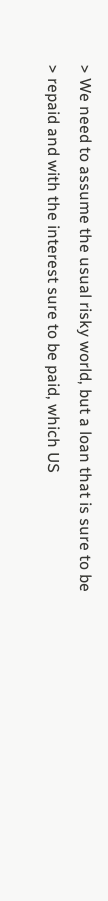> We need to assume the usual risky world, but a loan that is sure to be
> repaid and with the interest sure to be paid, which US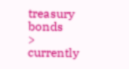treasury bonds
> currently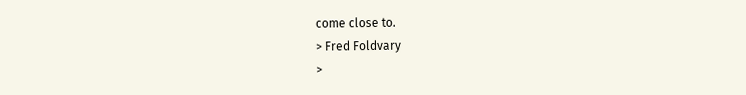come close to.
> Fred Foldvary
>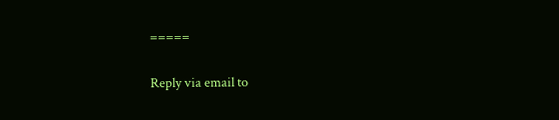=====

Reply via email to